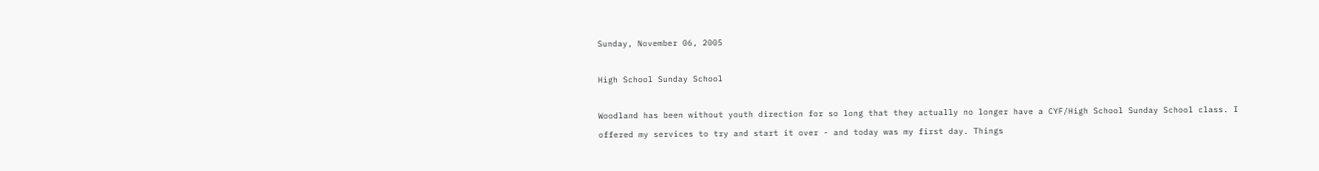Sunday, November 06, 2005

High School Sunday School

Woodland has been without youth direction for so long that they actually no longer have a CYF/High School Sunday School class. I offered my services to try and start it over - and today was my first day. Things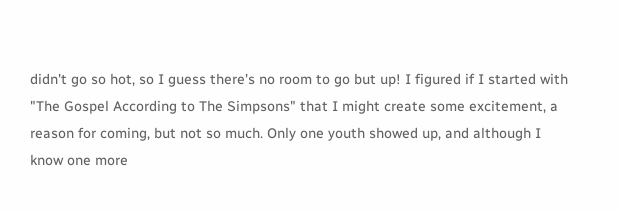didn't go so hot, so I guess there's no room to go but up! I figured if I started with "The Gospel According to The Simpsons" that I might create some excitement, a reason for coming, but not so much. Only one youth showed up, and although I know one more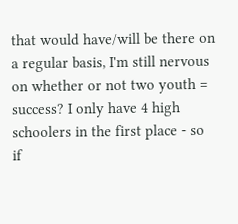that would have/will be there on a regular basis, I'm still nervous on whether or not two youth = success? I only have 4 high schoolers in the first place - so if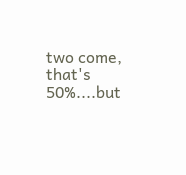two come, that's 50%....but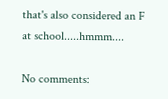that's also considered an F at school.....hmmm....

No comments: